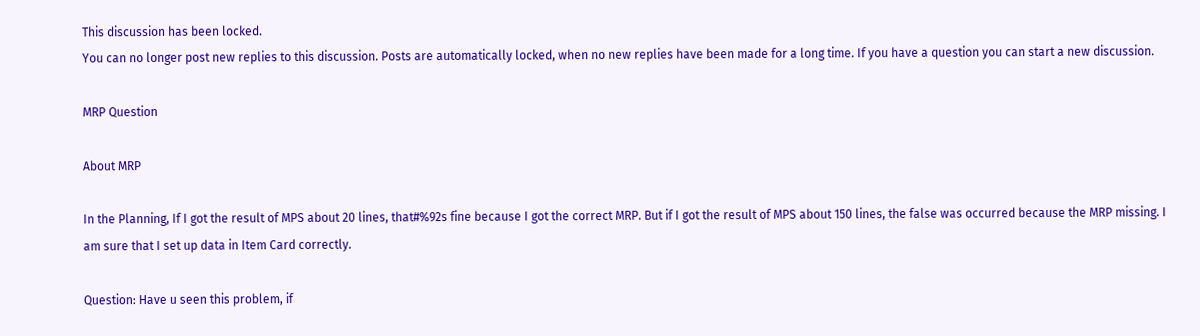This discussion has been locked.
You can no longer post new replies to this discussion. Posts are automatically locked, when no new replies have been made for a long time. If you have a question you can start a new discussion.

MRP Question

About MRP

In the Planning, If I got the result of MPS about 20 lines, that#%92s fine because I got the correct MRP. But if I got the result of MPS about 150 lines, the false was occurred because the MRP missing. I am sure that I set up data in Item Card correctly.

Question: Have u seen this problem, if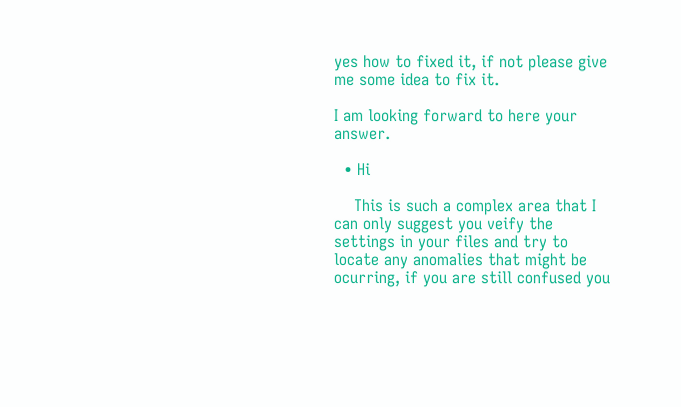yes how to fixed it, if not please give me some idea to fix it.

I am looking forward to here your answer.

  • Hi

    This is such a complex area that I can only suggest you veify the settings in your files and try to locate any anomalies that might be ocurring, if you are still confused you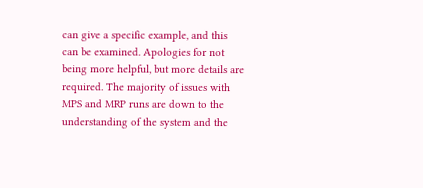can give a specific example, and this can be examined. Apologies for not being more helpful, but more details are required. The majority of issues with MPS and MRP runs are down to the understanding of the system and the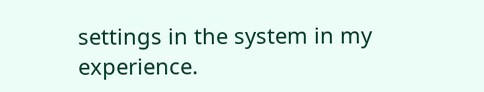settings in the system in my experience.